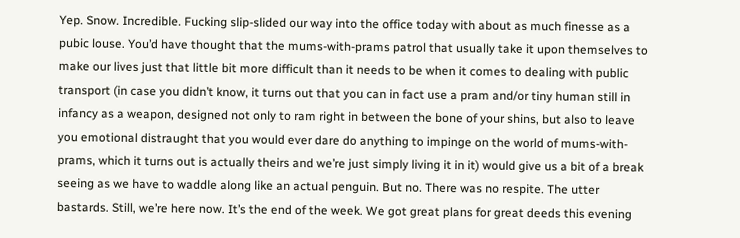Yep. Snow. Incredible. Fucking slip-slided our way into the office today with about as much finesse as a pubic louse. You’d have thought that the mums-with-prams patrol that usually take it upon themselves to make our lives just that little bit more difficult than it needs to be when it comes to dealing with public transport (in case you didn’t know, it turns out that you can in fact use a pram and/or tiny human still in infancy as a weapon, designed not only to ram right in between the bone of your shins, but also to leave you emotional distraught that you would ever dare do anything to impinge on the world of mums-with-prams, which it turns out is actually theirs and we’re just simply living it in it) would give us a bit of a break seeing as we have to waddle along like an actual penguin. But no. There was no respite. The utter bastards. Still, we’re here now. It’s the end of the week. We got great plans for great deeds this evening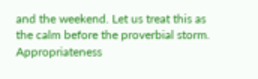and the weekend. Let us treat this as the calm before the proverbial storm. Appropriateness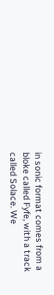in sonic format comes from a bloke called Fyfe, with a track called Solace. We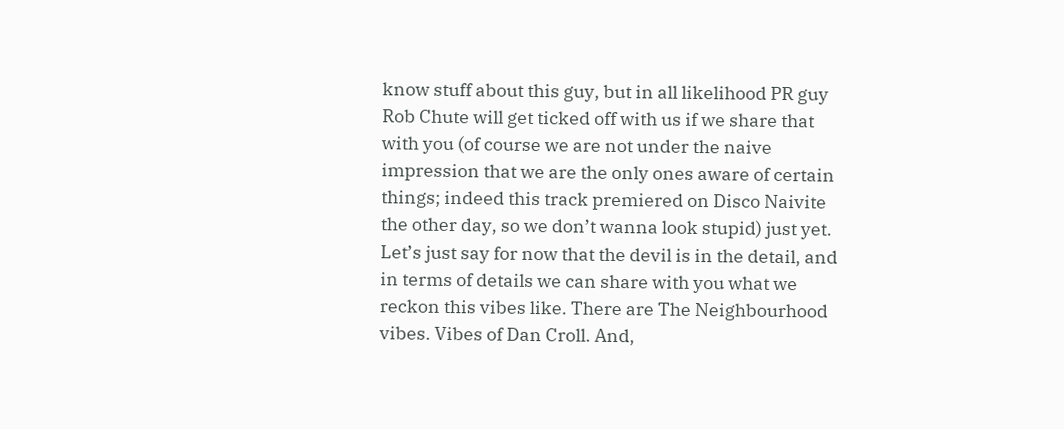know stuff about this guy, but in all likelihood PR guy Rob Chute will get ticked off with us if we share that with you (of course we are not under the naive impression that we are the only ones aware of certain things; indeed this track premiered on Disco Naivite the other day, so we don’t wanna look stupid) just yet. Let’s just say for now that the devil is in the detail, and in terms of details we can share with you what we reckon this vibes like. There are The Neighbourhood vibes. Vibes of Dan Croll. And,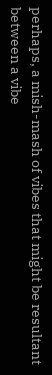perhaps, a mish-mash of vibes that might be resultant between a vibe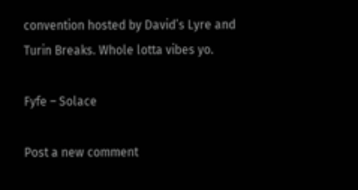convention hosted by David’s Lyre and Turin Breaks. Whole lotta vibes yo.

Fyfe – Solace

Post a new comment